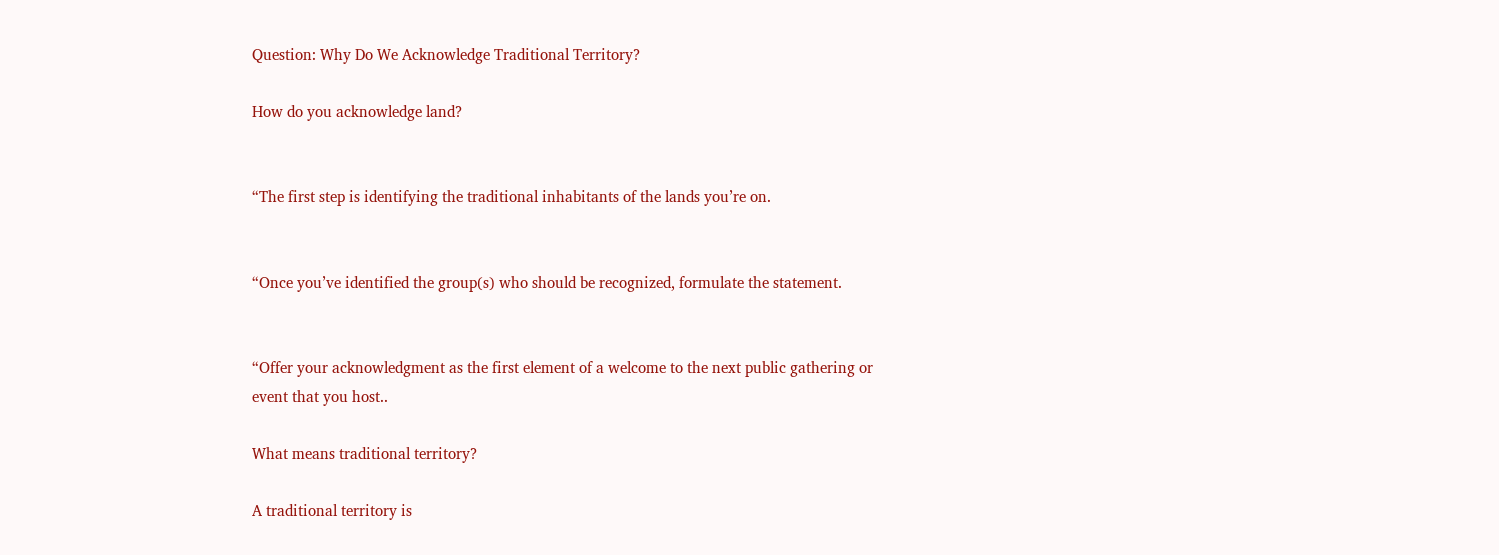Question: Why Do We Acknowledge Traditional Territory?

How do you acknowledge land?


“The first step is identifying the traditional inhabitants of the lands you’re on.


“Once you’ve identified the group(s) who should be recognized, formulate the statement.


“Offer your acknowledgment as the first element of a welcome to the next public gathering or event that you host..

What means traditional territory?

A traditional territory is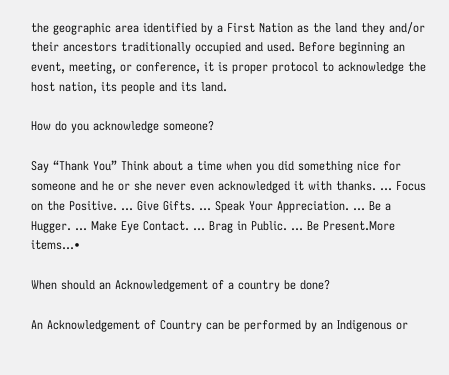the geographic area identified by a First Nation as the land they and/or their ancestors traditionally occupied and used. Before beginning an event, meeting, or conference, it is proper protocol to acknowledge the host nation, its people and its land.

How do you acknowledge someone?

Say “Thank You” Think about a time when you did something nice for someone and he or she never even acknowledged it with thanks. … Focus on the Positive. … Give Gifts. … Speak Your Appreciation. … Be a Hugger. … Make Eye Contact. … Brag in Public. … Be Present.More items…•

When should an Acknowledgement of a country be done?

An Acknowledgement of Country can be performed by an Indigenous or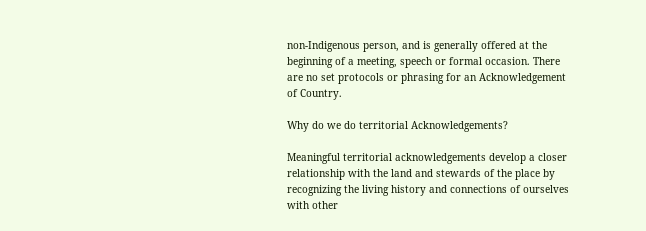non-Indigenous person, and is generally offered at the beginning of a meeting, speech or formal occasion. There are no set protocols or phrasing for an Acknowledgement of Country.

Why do we do territorial Acknowledgements?

Meaningful territorial acknowledgements develop a closer relationship with the land and stewards of the place by recognizing the living history and connections of ourselves with other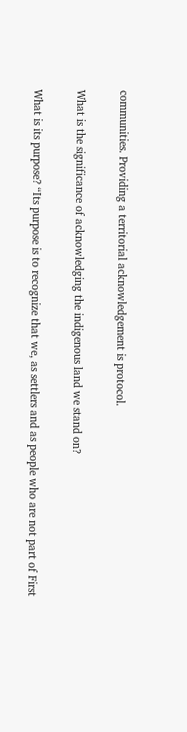communities. Providing a territorial acknowledgement is protocol.

What is the significance of acknowledging the indigenous land we stand on?

What is its purpose? “Its purpose is to recognize that we, as settlers and as people who are not part of First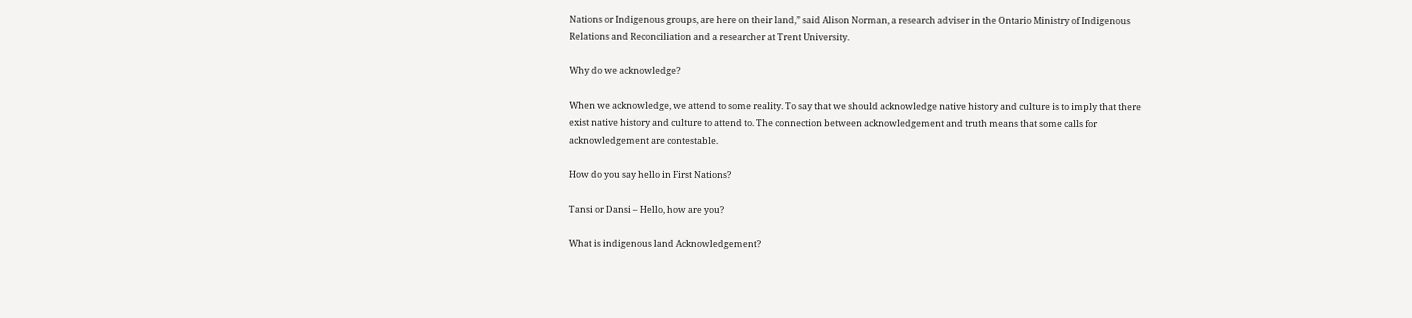Nations or Indigenous groups, are here on their land,” said Alison Norman, a research adviser in the Ontario Ministry of Indigenous Relations and Reconciliation and a researcher at Trent University.

Why do we acknowledge?

When we acknowledge, we attend to some reality. To say that we should acknowledge native history and culture is to imply that there exist native history and culture to attend to. The connection between acknowledgement and truth means that some calls for acknowledgement are contestable.

How do you say hello in First Nations?

Tansi or Dansi – Hello, how are you?

What is indigenous land Acknowledgement?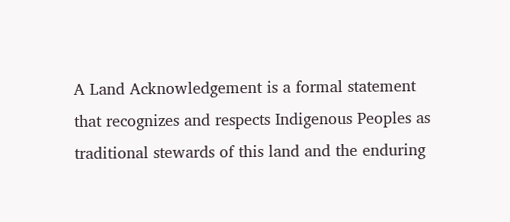A Land Acknowledgement is a formal statement that recognizes and respects Indigenous Peoples as traditional stewards of this land and the enduring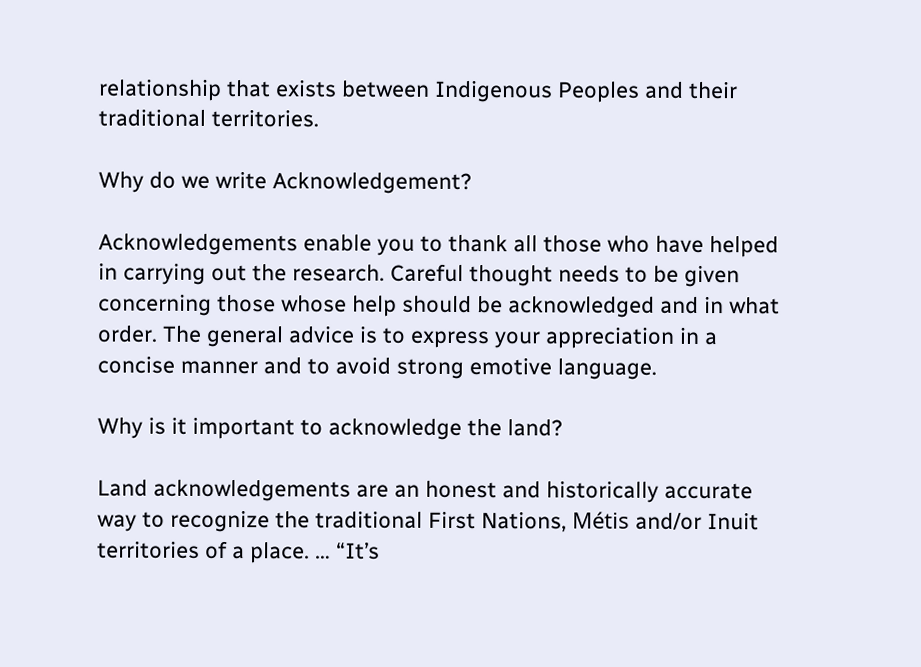relationship that exists between Indigenous Peoples and their traditional territories.

Why do we write Acknowledgement?

Acknowledgements enable you to thank all those who have helped in carrying out the research. Careful thought needs to be given concerning those whose help should be acknowledged and in what order. The general advice is to express your appreciation in a concise manner and to avoid strong emotive language.

Why is it important to acknowledge the land?

Land acknowledgements are an honest and historically accurate way to recognize the traditional First Nations, Métis and/or Inuit territories of a place. … “It’s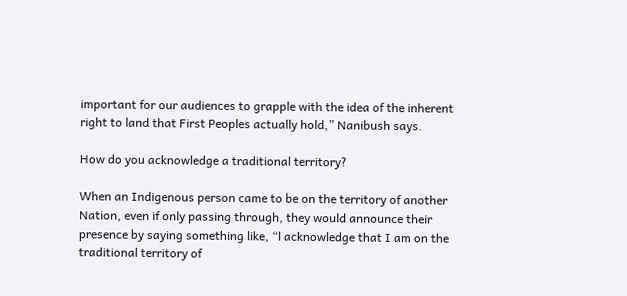important for our audiences to grapple with the idea of the inherent right to land that First Peoples actually hold,” Nanibush says.

How do you acknowledge a traditional territory?

When an Indigenous person came to be on the territory of another Nation, even if only passing through, they would announce their presence by saying something like, “l acknowledge that I am on the traditional territory of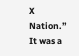X Nation.” It was a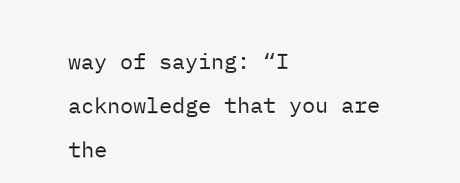way of saying: “I acknowledge that you are the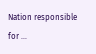Nation responsible for …